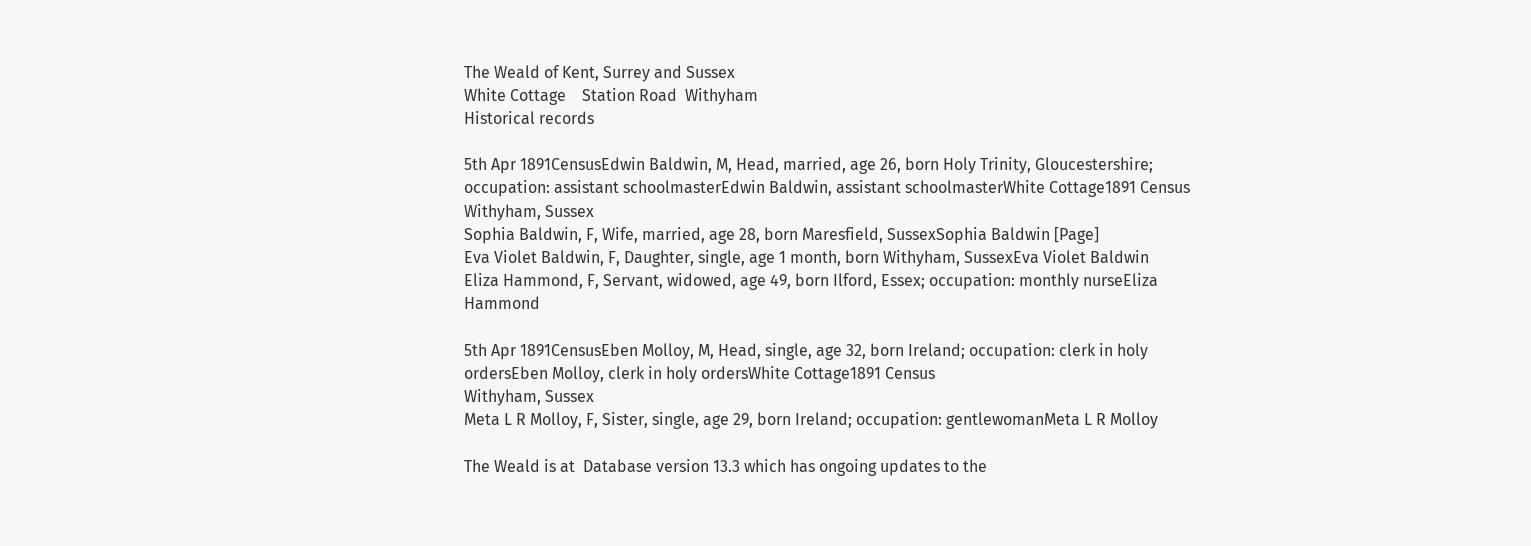The Weald of Kent, Surrey and Sussex
White Cottage    Station Road  Withyham
Historical records

5th Apr 1891CensusEdwin Baldwin, M, Head, married, age 26, born Holy Trinity, Gloucestershire; occupation: assistant schoolmasterEdwin Baldwin, assistant schoolmasterWhite Cottage1891 Census
Withyham, Sussex
Sophia Baldwin, F, Wife, married, age 28, born Maresfield, SussexSophia Baldwin [Page]
Eva Violet Baldwin, F, Daughter, single, age 1 month, born Withyham, SussexEva Violet Baldwin
Eliza Hammond, F, Servant, widowed, age 49, born Ilford, Essex; occupation: monthly nurseEliza Hammond

5th Apr 1891CensusEben Molloy, M, Head, single, age 32, born Ireland; occupation: clerk in holy ordersEben Molloy, clerk in holy ordersWhite Cottage1891 Census
Withyham, Sussex
Meta L R Molloy, F, Sister, single, age 29, born Ireland; occupation: gentlewomanMeta L R Molloy

The Weald is at  Database version 13.3 which has ongoing updates to the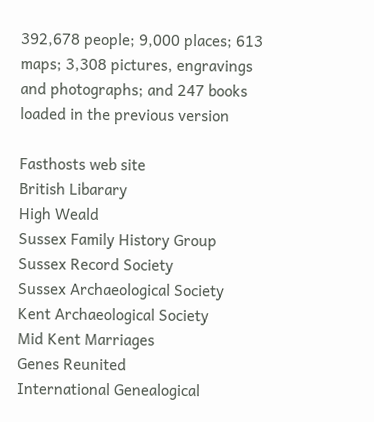392,678 people; 9,000 places; 613 maps; 3,308 pictures, engravings and photographs; and 247 books loaded in the previous version

Fasthosts web site
British Libarary
High Weald
Sussex Family History Group
Sussex Record Society
Sussex Archaeological Society
Kent Archaeological Society
Mid Kent Marriages
Genes Reunited
International Genealogical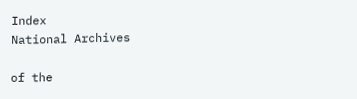Index
National Archives

of the